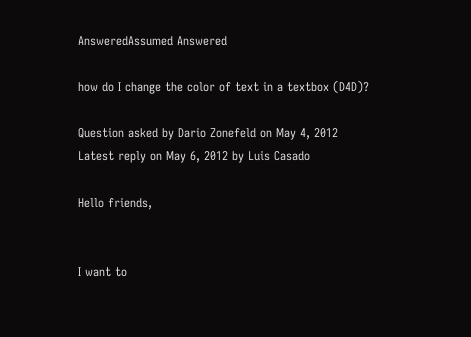AnsweredAssumed Answered

how do I change the color of text in a textbox (D4D)?

Question asked by Dario Zonefeld on May 4, 2012
Latest reply on May 6, 2012 by Luis Casado

Hello friends,


I want to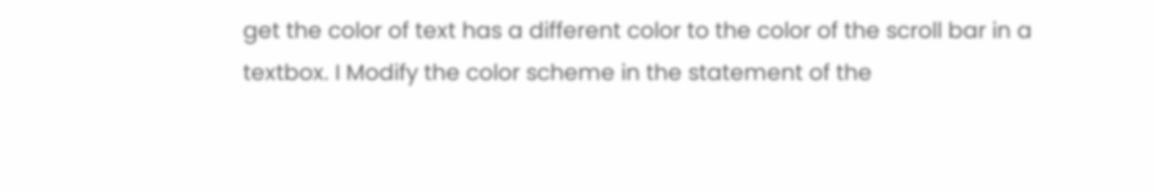get the color of text has a different color to the color of the scroll bar in a textbox. I Modify the color scheme in the statement of the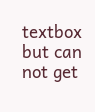textbox but can not get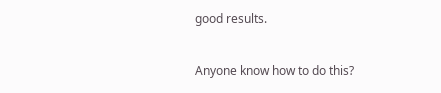good results.


Anyone know how to do this?